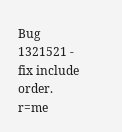Bug 1321521 - fix include order. r=me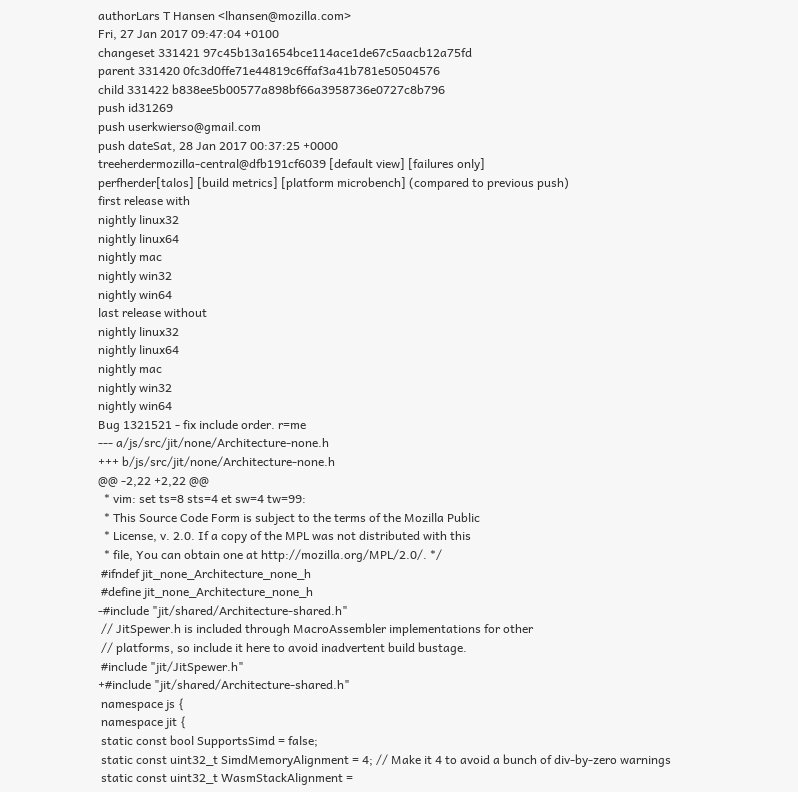authorLars T Hansen <lhansen@mozilla.com>
Fri, 27 Jan 2017 09:47:04 +0100
changeset 331421 97c45b13a1654bce114ace1de67c5aacb12a75fd
parent 331420 0fc3d0ffe71e44819c6ffaf3a41b781e50504576
child 331422 b838ee5b00577a898bf66a3958736e0727c8b796
push id31269
push userkwierso@gmail.com
push dateSat, 28 Jan 2017 00:37:25 +0000
treeherdermozilla-central@dfb191cf6039 [default view] [failures only]
perfherder[talos] [build metrics] [platform microbench] (compared to previous push)
first release with
nightly linux32
nightly linux64
nightly mac
nightly win32
nightly win64
last release without
nightly linux32
nightly linux64
nightly mac
nightly win32
nightly win64
Bug 1321521 - fix include order. r=me
--- a/js/src/jit/none/Architecture-none.h
+++ b/js/src/jit/none/Architecture-none.h
@@ -2,22 +2,22 @@
  * vim: set ts=8 sts=4 et sw=4 tw=99:
  * This Source Code Form is subject to the terms of the Mozilla Public
  * License, v. 2.0. If a copy of the MPL was not distributed with this
  * file, You can obtain one at http://mozilla.org/MPL/2.0/. */
 #ifndef jit_none_Architecture_none_h
 #define jit_none_Architecture_none_h
-#include "jit/shared/Architecture-shared.h"
 // JitSpewer.h is included through MacroAssembler implementations for other
 // platforms, so include it here to avoid inadvertent build bustage.
 #include "jit/JitSpewer.h"
+#include "jit/shared/Architecture-shared.h"
 namespace js {
 namespace jit {
 static const bool SupportsSimd = false;
 static const uint32_t SimdMemoryAlignment = 4; // Make it 4 to avoid a bunch of div-by-zero warnings
 static const uint32_t WasmStackAlignment =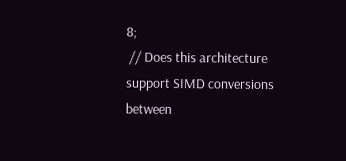8;
 // Does this architecture support SIMD conversions between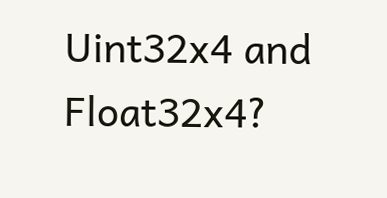Uint32x4 and Float32x4?